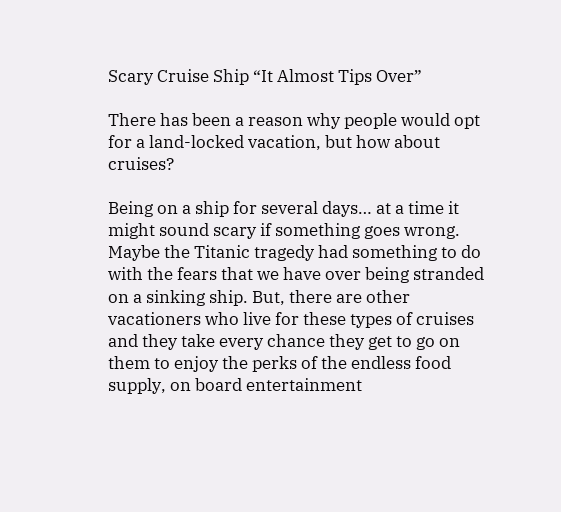Scary Cruise Ship “It Almost Tips Over”

There has been a reason why people would opt for a land-locked vacation, but how about cruises?

Being on a ship for several days… at a time it might sound scary if something goes wrong. Maybe the Titanic tragedy had something to do with the fears that we have over being stranded on a sinking ship. But, there are other vacationers who live for these types of cruises and they take every chance they get to go on them to enjoy the perks of the endless food supply, on board entertainment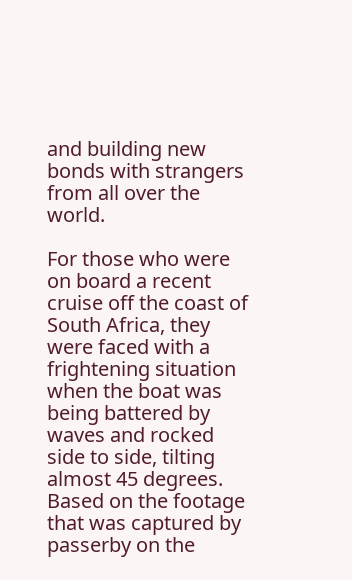and building new bonds with strangers from all over the world.

For those who were on board a recent cruise off the coast of South Africa, they were faced with a frightening situation when the boat was being battered by waves and rocked side to side, tilting almost 45 degrees. Based on the footage that was captured by passerby on the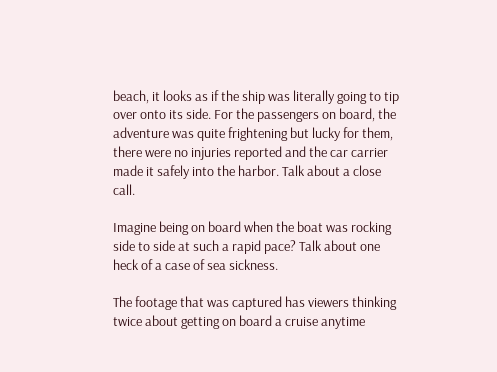beach, it looks as if the ship was literally going to tip over onto its side. For the passengers on board, the adventure was quite frightening but lucky for them, there were no injuries reported and the car carrier made it safely into the harbor. Talk about a close call.

Imagine being on board when the boat was rocking side to side at such a rapid pace? Talk about one heck of a case of sea sickness.

The footage that was captured has viewers thinking twice about getting on board a cruise anytime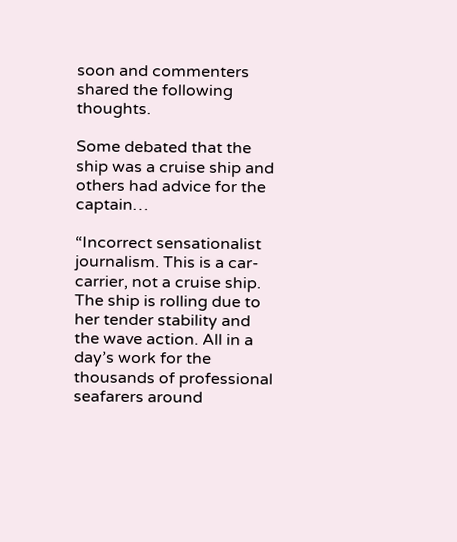soon and commenters shared the following thoughts.

Some debated that the ship was a cruise ship and others had advice for the captain…

“Incorrect sensationalist journalism. This is a car-carrier, not a cruise ship. The ship is rolling due to her tender stability and the wave action. All in a day’s work for the thousands of professional seafarers around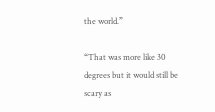the world.”

“That was more like 30 degrees but it would still be scary as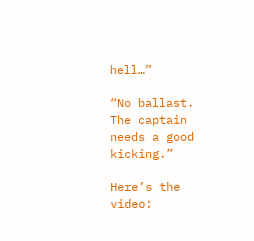hell…”

“No ballast. The captain needs a good kicking.”

Here’s the video: